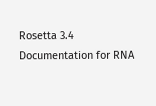Rosetta 3.4
Documentation for RNA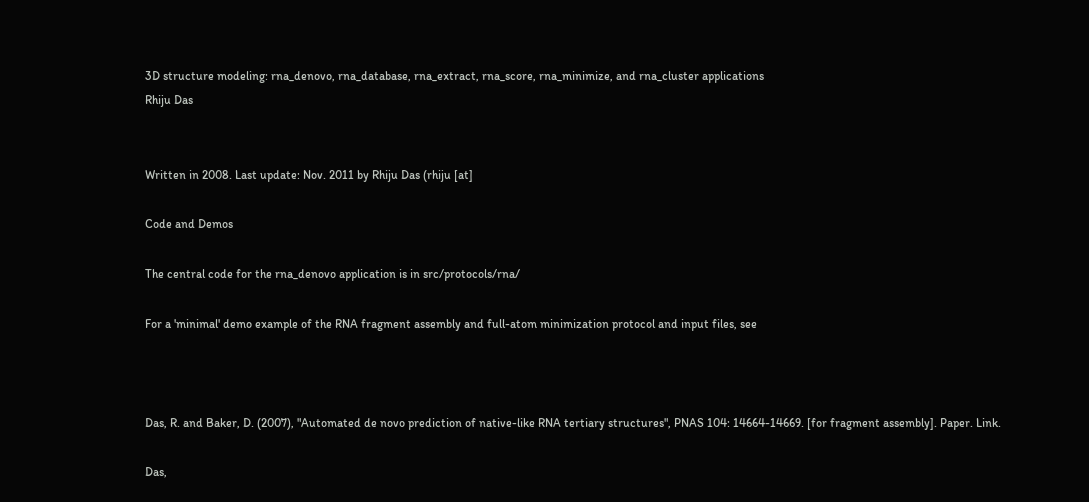3D structure modeling: rna_denovo, rna_database, rna_extract, rna_score, rna_minimize, and rna_cluster applications
Rhiju Das


Written in 2008. Last update: Nov. 2011 by Rhiju Das (rhiju [at]

Code and Demos

The central code for the rna_denovo application is in src/protocols/rna/

For a 'minimal' demo example of the RNA fragment assembly and full-atom minimization protocol and input files, see



Das, R. and Baker, D. (2007), "Automated de novo prediction of native-like RNA tertiary structures", PNAS 104: 14664-14669. [for fragment assembly]. Paper. Link.

Das,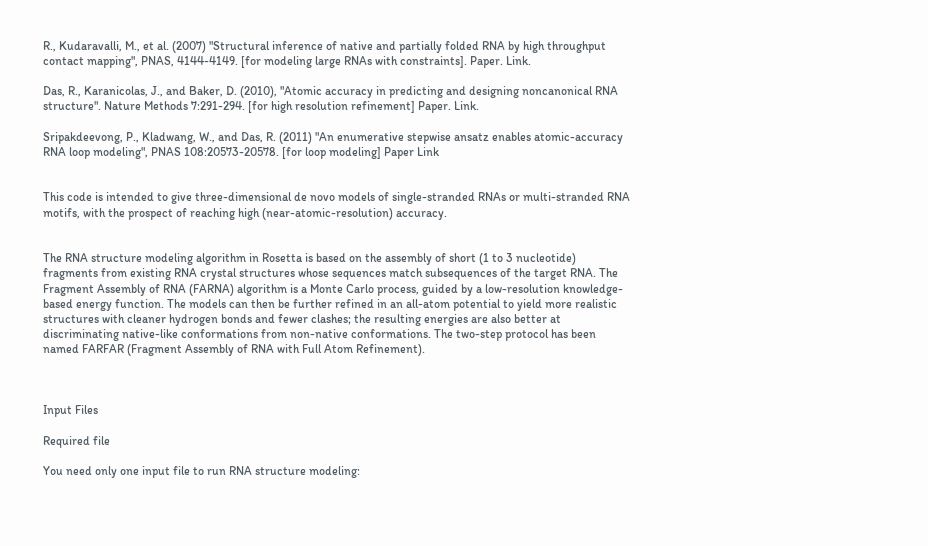R., Kudaravalli, M., et al. (2007) "Structural inference of native and partially folded RNA by high throughput contact mapping", PNAS, 4144-4149. [for modeling large RNAs with constraints]. Paper. Link.

Das, R., Karanicolas, J., and Baker, D. (2010), "Atomic accuracy in predicting and designing noncanonical RNA structure". Nature Methods 7:291-294. [for high resolution refinement] Paper. Link.

Sripakdeevong, P., Kladwang, W., and Das, R. (2011) "An enumerative stepwise ansatz enables atomic-accuracy RNA loop modeling", PNAS 108:20573-20578. [for loop modeling] Paper Link


This code is intended to give three-dimensional de novo models of single-stranded RNAs or multi-stranded RNA motifs, with the prospect of reaching high (near-atomic-resolution) accuracy.


The RNA structure modeling algorithm in Rosetta is based on the assembly of short (1 to 3 nucleotide) fragments from existing RNA crystal structures whose sequences match subsequences of the target RNA. The Fragment Assembly of RNA (FARNA) algorithm is a Monte Carlo process, guided by a low-resolution knowledge-based energy function. The models can then be further refined in an all-atom potential to yield more realistic structures with cleaner hydrogen bonds and fewer clashes; the resulting energies are also better at discriminating native-like conformations from non-native conformations. The two-step protocol has been named FARFAR (Fragment Assembly of RNA with Full Atom Refinement).



Input Files

Required file

You need only one input file to run RNA structure modeling: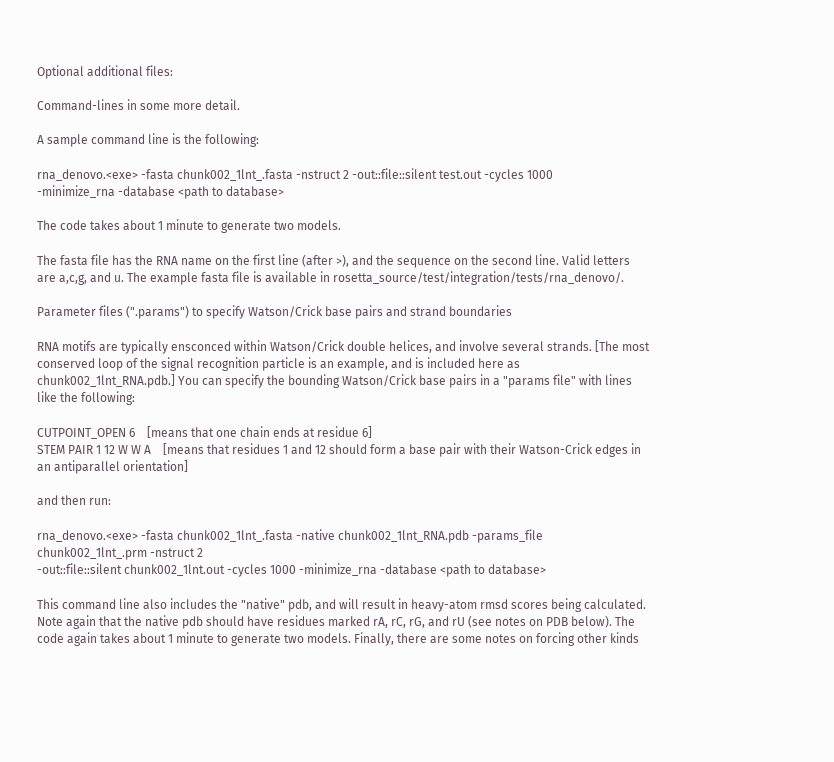Optional additional files:

Command-lines in some more detail.

A sample command line is the following:

rna_denovo.<exe> -fasta chunk002_1lnt_.fasta -nstruct 2 -out::file::silent test.out -cycles 1000
-minimize_rna -database <path to database>

The code takes about 1 minute to generate two models.

The fasta file has the RNA name on the first line (after >), and the sequence on the second line. Valid letters are a,c,g, and u. The example fasta file is available in rosetta_source/test/integration/tests/rna_denovo/.

Parameter files (".params") to specify Watson/Crick base pairs and strand boundaries

RNA motifs are typically ensconced within Watson/Crick double helices, and involve several strands. [The most conserved loop of the signal recognition particle is an example, and is included here as chunk002_1lnt_RNA.pdb.] You can specify the bounding Watson/Crick base pairs in a "params file" with lines like the following:

CUTPOINT_OPEN 6    [means that one chain ends at residue 6]
STEM PAIR 1 12 W W A    [means that residues 1 and 12 should form a base pair with their Watson-Crick edges in
an antiparallel orientation]

and then run:

rna_denovo.<exe> -fasta chunk002_1lnt_.fasta -native chunk002_1lnt_RNA.pdb -params_file chunk002_1lnt_.prm -nstruct 2
-out::file::silent chunk002_1lnt.out -cycles 1000 -minimize_rna -database <path to database>

This command line also includes the "native" pdb, and will result in heavy-atom rmsd scores being calculated. Note again that the native pdb should have residues marked rA, rC, rG, and rU (see notes on PDB below). The code again takes about 1 minute to generate two models. Finally, there are some notes on forcing other kinds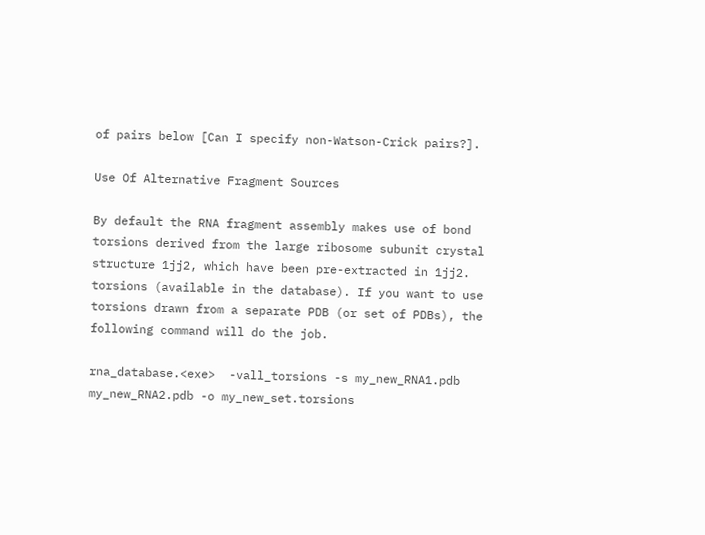of pairs below [Can I specify non-Watson-Crick pairs?].

Use Of Alternative Fragment Sources

By default the RNA fragment assembly makes use of bond torsions derived from the large ribosome subunit crystal structure 1jj2, which have been pre-extracted in 1jj2. torsions (available in the database). If you want to use torsions drawn from a separate PDB (or set of PDBs), the following command will do the job.

rna_database.<exe>  -vall_torsions -s my_new_RNA1.pdb my_new_RNA2.pdb -o my_new_set.torsions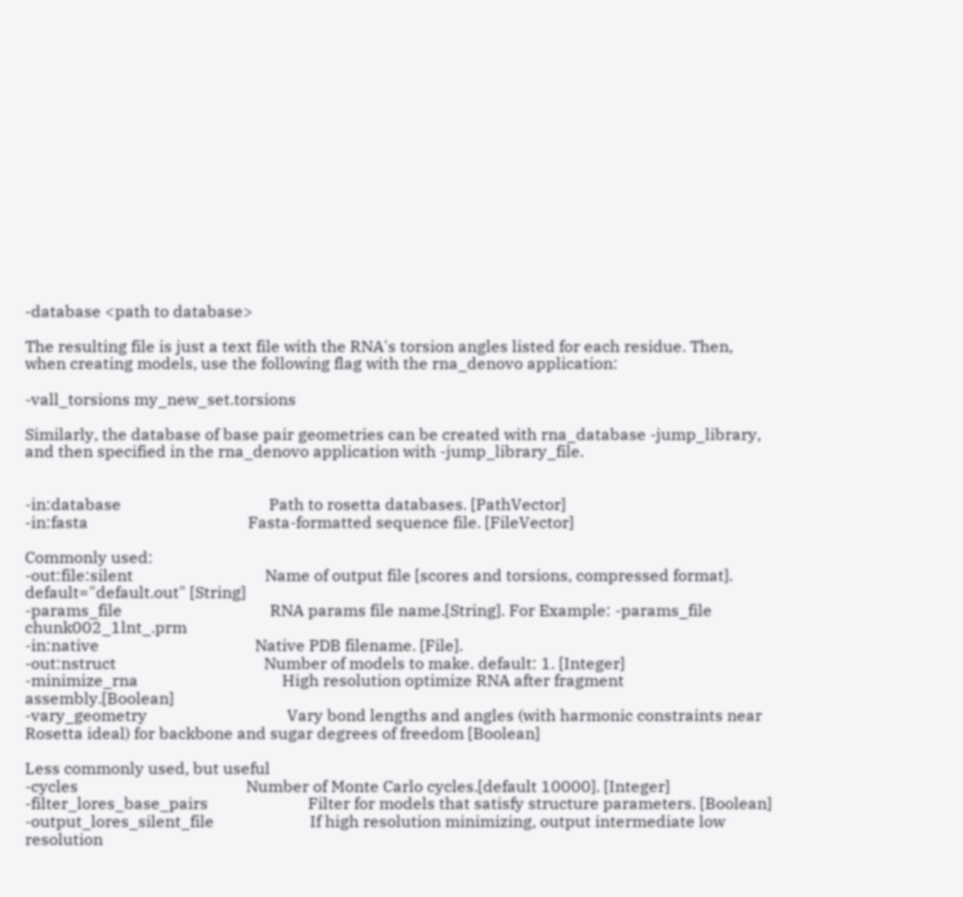-database <path to database>

The resulting file is just a text file with the RNA's torsion angles listed for each residue. Then, when creating models, use the following flag with the rna_denovo application:

-vall_torsions my_new_set.torsions

Similarly, the database of base pair geometries can be created with rna_database -jump_library, and then specified in the rna_denovo application with -jump_library_file.


-in:database                                     Path to rosetta databases. [PathVector]
-in:fasta                                        Fasta-formatted sequence file. [FileVector]

Commonly used:
-out:file:silent                                 Name of output file [scores and torsions, compressed format]. default="default.out" [String]
-params_file                                     RNA params file name.[String]. For Example: -params_file chunk002_1lnt_.prm
-in:native                                       Native PDB filename. [File].
-out:nstruct                                     Number of models to make. default: 1. [Integer]
-minimize_rna                                    High resolution optimize RNA after fragment assembly.[Boolean]
-vary_geometry                                   Vary bond lengths and angles (with harmonic constraints near Rosetta ideal) for backbone and sugar degrees of freedom [Boolean]

Less commonly used, but useful
-cycles                                          Number of Monte Carlo cycles.[default 10000]. [Integer]
-filter_lores_base_pairs                         Filter for models that satisfy structure parameters. [Boolean]
-output_lores_silent_file                        If high resolution minimizing, output intermediate low resolution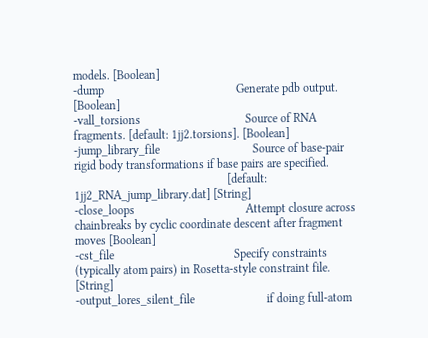models. [Boolean]
-dump                                            Generate pdb output. [Boolean]
-vall_torsions                                   Source of RNA fragments. [default: 1jj2.torsions]. [Boolean]
-jump_library_file                               Source of base-pair rigid body transformations if base pairs are specified.
                                                   [default: 1jj2_RNA_jump_library.dat] [String]
-close_loops                                     Attempt closure across chainbreaks by cyclic coordinate descent after fragment moves [Boolean]
-cst_file                                        Specify constraints (typically atom pairs) in Rosetta-style constraint file. [String]
-output_lores_silent_file                        if doing full-atom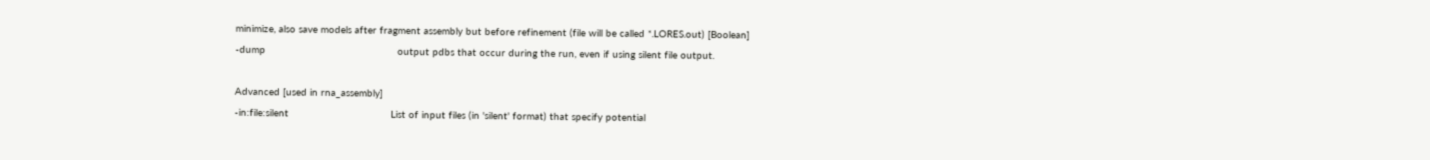minimize, also save models after fragment assembly but before refinement (file will be called *.LORES.out) [Boolean]
-dump                                            output pdbs that occur during the run, even if using silent file output.

Advanced [used in rna_assembly]
-in:file:silent                                  List of input files (in 'silent' format) that specify potential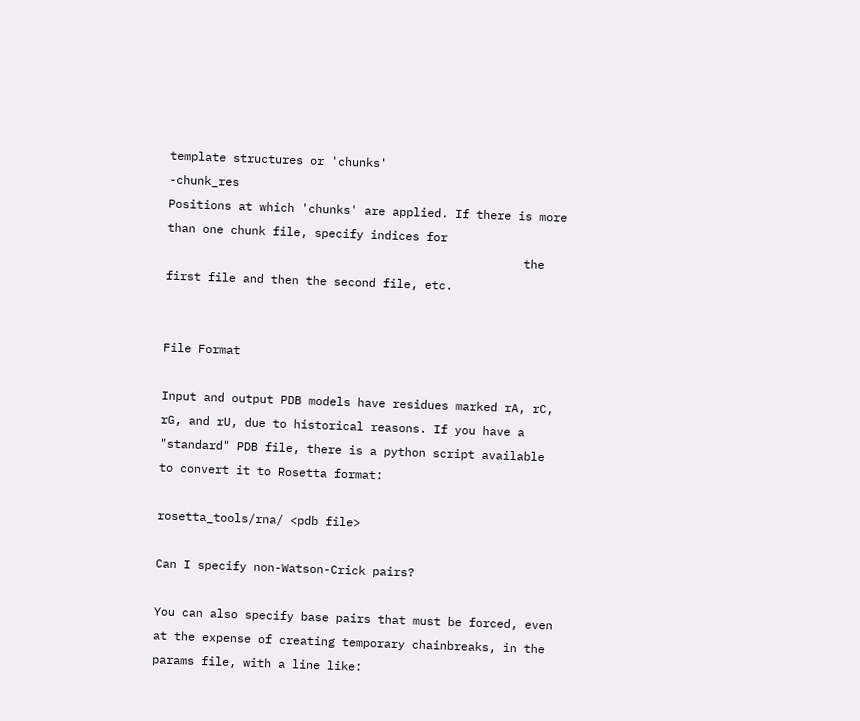template structures or 'chunks'
-chunk_res                                       Positions at which 'chunks' are applied. If there is more than one chunk file, specify indices for
                                                   the first file and then the second file, etc.


File Format

Input and output PDB models have residues marked rA, rC, rG, and rU, due to historical reasons. If you have a "standard" PDB file, there is a python script available to convert it to Rosetta format:

rosetta_tools/rna/ <pdb file>

Can I specify non-Watson-Crick pairs?

You can also specify base pairs that must be forced, even at the expense of creating temporary chainbreaks, in the params file, with a line like: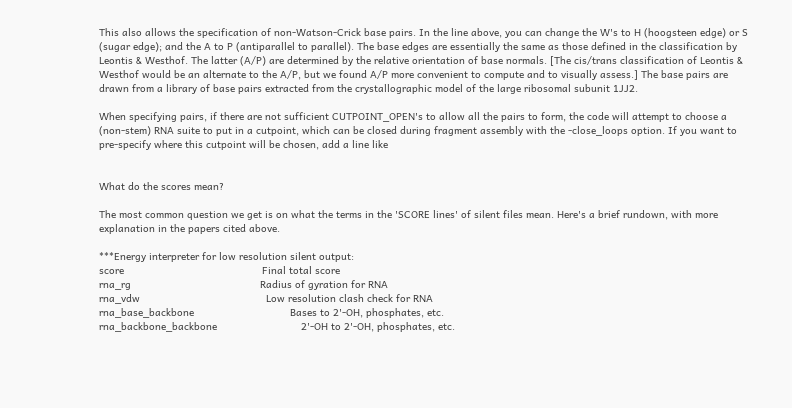This also allows the specification of non-Watson-Crick base pairs. In the line above, you can change the W's to H (hoogsteen edge) or S (sugar edge); and the A to P (antiparallel to parallel). The base edges are essentially the same as those defined in the classification by Leontis & Westhof. The latter (A/P) are determined by the relative orientation of base normals. [The cis/trans classification of Leontis & Westhof would be an alternate to the A/P, but we found A/P more convenient to compute and to visually assess.] The base pairs are drawn from a library of base pairs extracted from the crystallographic model of the large ribosomal subunit 1JJ2.

When specifying pairs, if there are not sufficient CUTPOINT_OPEN's to allow all the pairs to form, the code will attempt to choose a (non-stem) RNA suite to put in a cutpoint, which can be closed during fragment assembly with the -close_loops option. If you want to pre-specify where this cutpoint will be chosen, add a line like


What do the scores mean?

The most common question we get is on what the terms in the 'SCORE lines' of silent files mean. Here's a brief rundown, with more explanation in the papers cited above.

***Energy interpreter for low resolution silent output:
score                                              Final total score
rna_rg                                           Radius of gyration for RNA
rna_vdw                                          Low resolution clash check for RNA
rna_base_backbone                                Bases to 2'-OH, phosphates, etc.
rna_backbone_backbone                            2'-OH to 2'-OH, phosphates, etc.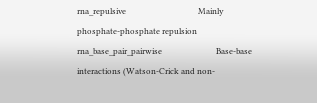rna_repulsive                                    Mainly phosphate-phosphate repulsion
rna_base_pair_pairwise                           Base-base interactions (Watson-Crick and non-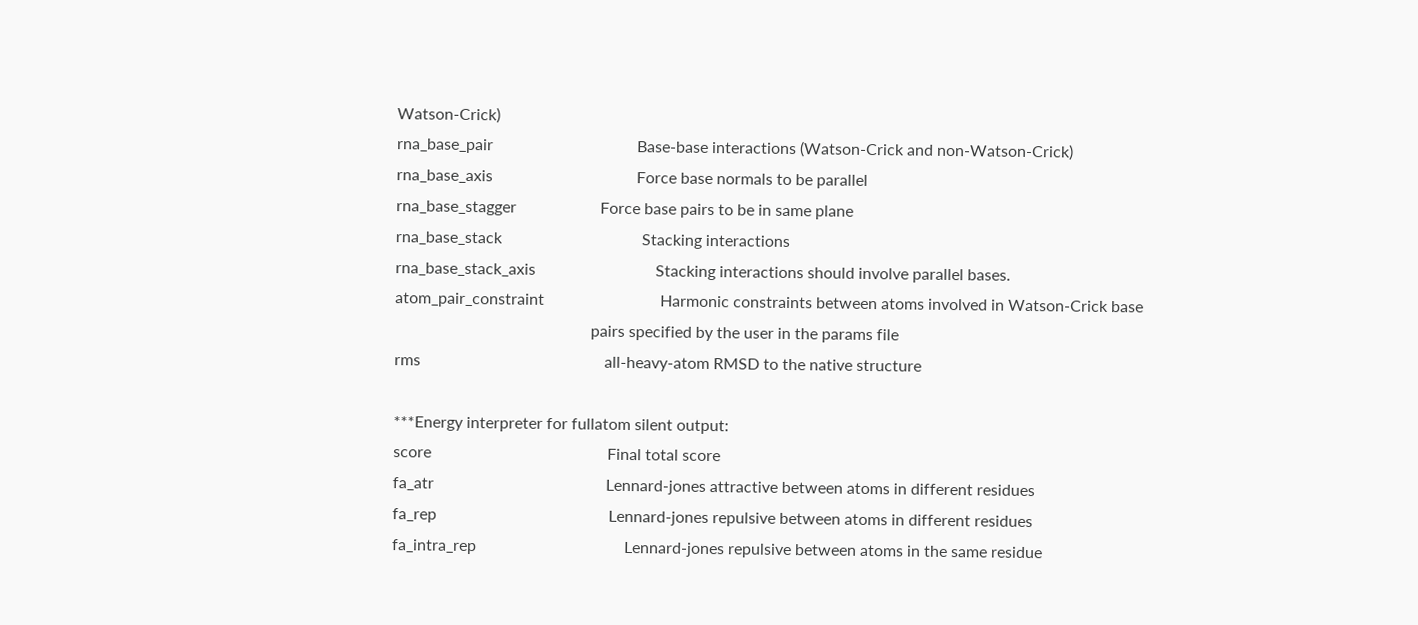Watson-Crick)
rna_base_pair                                    Base-base interactions (Watson-Crick and non-Watson-Crick)
rna_base_axis                                    Force base normals to be parallel
rna_base_stagger                     Force base pairs to be in same plane
rna_base_stack                                   Stacking interactions
rna_base_stack_axis                              Stacking interactions should involve parallel bases.
atom_pair_constraint                             Harmonic constraints between atoms involved in Watson-Crick base
                                                 pairs specified by the user in the params file
rms                                              all-heavy-atom RMSD to the native structure

***Energy interpreter for fullatom silent output:
score                                            Final total score
fa_atr                                           Lennard-jones attractive between atoms in different residues
fa_rep                                           Lennard-jones repulsive between atoms in different residues
fa_intra_rep                                     Lennard-jones repulsive between atoms in the same residue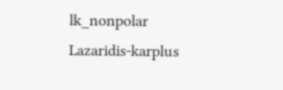lk_nonpolar                                      Lazaridis-karplus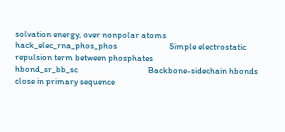solvation energy, over nonpolar atoms
hack_elec_rna_phos_phos                          Simple electrostatic repulsion term between phosphates
hbond_sr_bb_sc                                   Backbone-sidechain hbonds close in primary sequence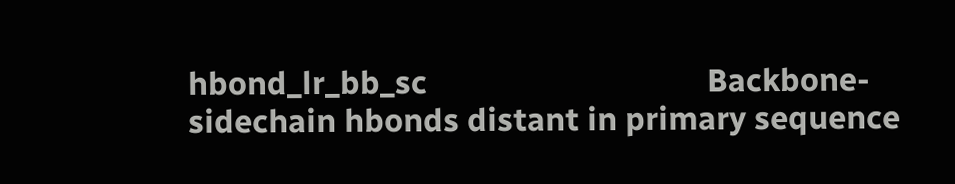hbond_lr_bb_sc                                   Backbone-sidechain hbonds distant in primary sequence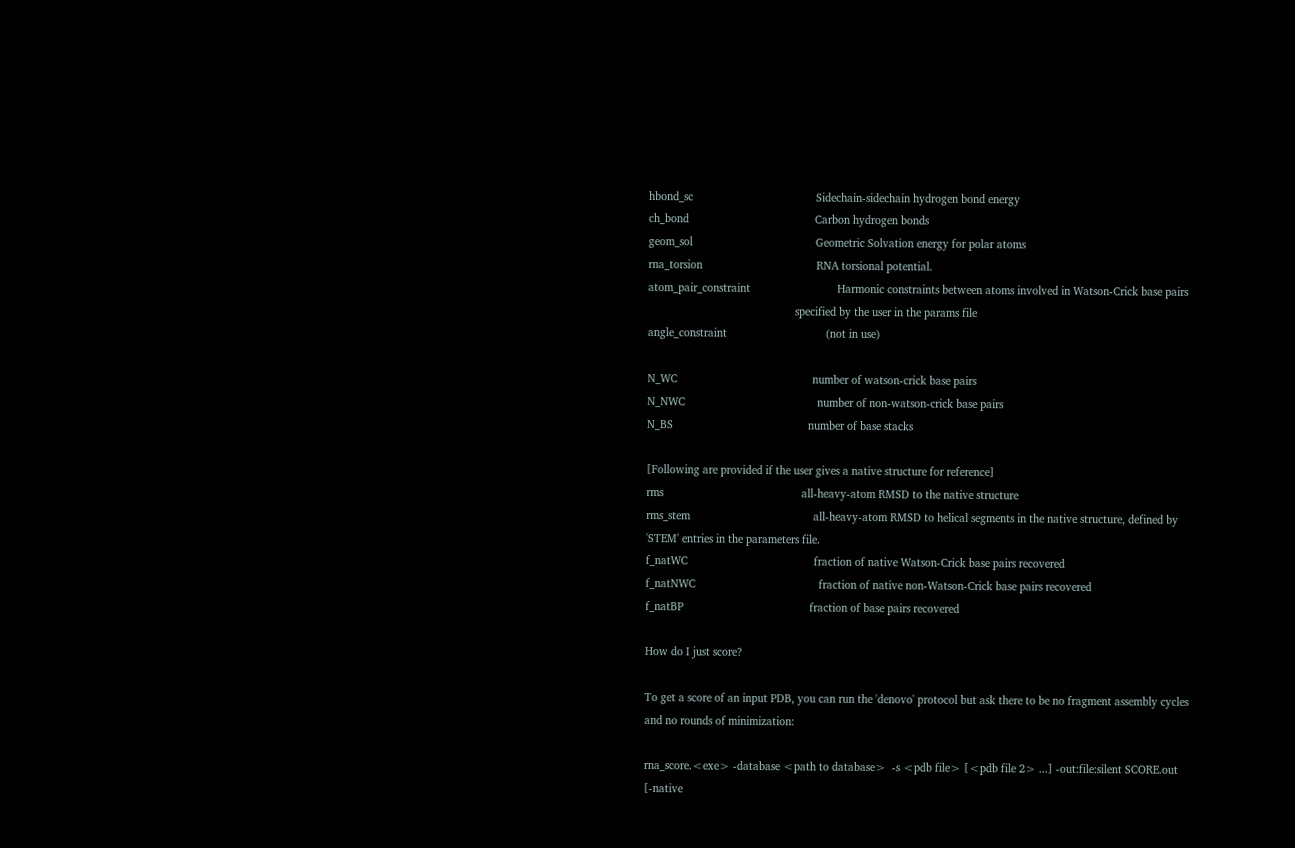hbond_sc                                         Sidechain-sidechain hydrogen bond energy
ch_bond                                          Carbon hydrogen bonds
geom_sol                                         Geometric Solvation energy for polar atoms
rna_torsion                                      RNA torsional potential.
atom_pair_constraint                             Harmonic constraints between atoms involved in Watson-Crick base pairs
                                                 specified by the user in the params file
angle_constraint                                 (not in use)

N_WC                                             number of watson-crick base pairs
N_NWC                                            number of non-watson-crick base pairs
N_BS                                             number of base stacks

[Following are provided if the user gives a native structure for reference]
rms                                              all-heavy-atom RMSD to the native structure
rms_stem                                         all-heavy-atom RMSD to helical segments in the native structure, defined by 'STEM' entries in the parameters file.
f_natWC                                          fraction of native Watson-Crick base pairs recovered
f_natNWC                                         fraction of native non-Watson-Crick base pairs recovered
f_natBP                                          fraction of base pairs recovered

How do I just score?

To get a score of an input PDB, you can run the 'denovo' protocol but ask there to be no fragment assembly cycles and no rounds of minimization:

rna_score.<exe> -database <path to database>  -s <pdb file> [<pdb file 2> ...] -out:file:silent SCORE.out  [-native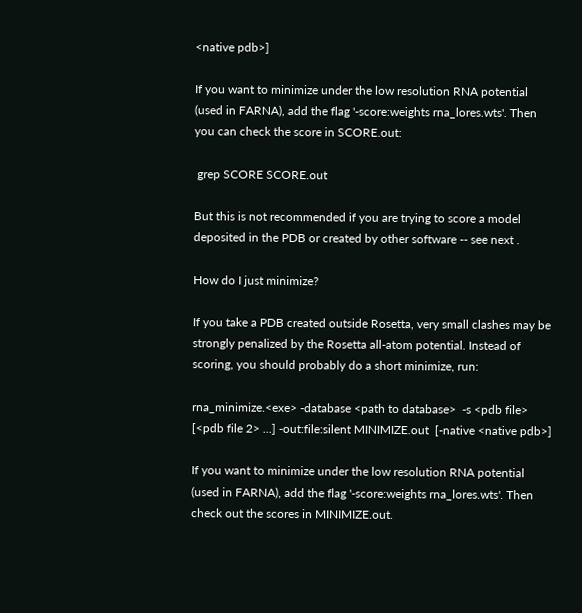<native pdb>]

If you want to minimize under the low resolution RNA potential (used in FARNA), add the flag '-score:weights rna_lores.wts'. Then you can check the score in SCORE.out:

 grep SCORE SCORE.out

But this is not recommended if you are trying to score a model deposited in the PDB or created by other software -- see next .

How do I just minimize?

If you take a PDB created outside Rosetta, very small clashes may be strongly penalized by the Rosetta all-atom potential. Instead of scoring, you should probably do a short minimize, run:

rna_minimize.<exe> -database <path to database>  -s <pdb file> [<pdb file 2> ...] -out:file:silent MINIMIZE.out  [-native <native pdb>]

If you want to minimize under the low resolution RNA potential (used in FARNA), add the flag '-score:weights rna_lores.wts'. Then check out the scores in MINIMIZE.out.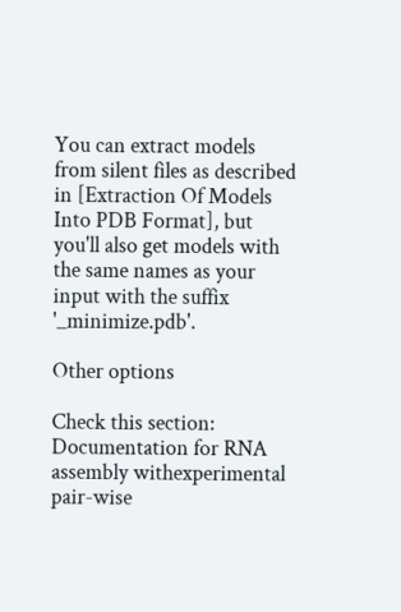You can extract models from silent files as described in [Extraction Of Models Into PDB Format], but you'll also get models with the same names as your input with the suffix '_minimize.pdb'.

Other options

Check this section: Documentation for RNA assembly withexperimental pair-wise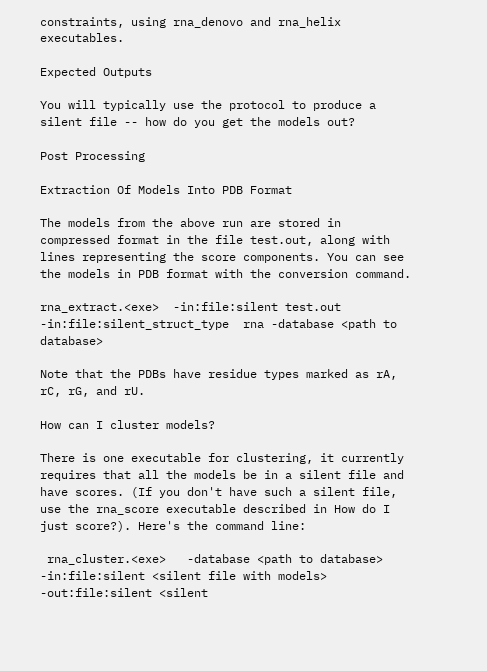constraints, using rna_denovo and rna_helix executables.

Expected Outputs

You will typically use the protocol to produce a silent file -- how do you get the models out?

Post Processing

Extraction Of Models Into PDB Format

The models from the above run are stored in compressed format in the file test.out, along with lines representing the score components. You can see the models in PDB format with the conversion command.

rna_extract.<exe>  -in:file:silent test.out -in:file:silent_struct_type  rna -database <path to database>

Note that the PDBs have residue types marked as rA, rC, rG, and rU.

How can I cluster models?

There is one executable for clustering, it currently requires that all the models be in a silent file and have scores. (If you don't have such a silent file, use the rna_score executable described in How do I just score?). Here's the command line:

 rna_cluster.<exe>   -database <path to database>    -in:file:silent <silent file with models> -out:file:silent <silent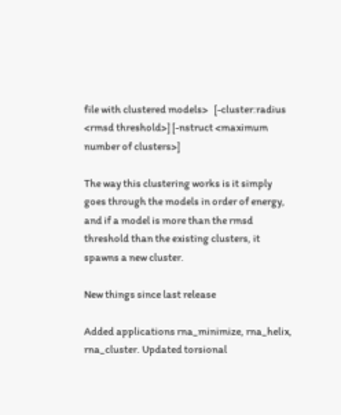file with clustered models>   [-cluster:radius <rmsd threshold>] [-nstruct <maximum number of clusters>]

The way this clustering works is it simply goes through the models in order of energy, and if a model is more than the rmsd threshold than the existing clusters, it spawns a new cluster.

New things since last release

Added applications rna_minimize, rna_helix, rna_cluster. Updated torsional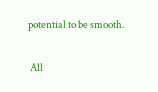potential to be smooth.

 All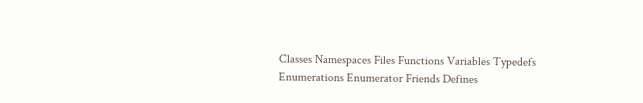Classes Namespaces Files Functions Variables Typedefs Enumerations Enumerator Friends Defines